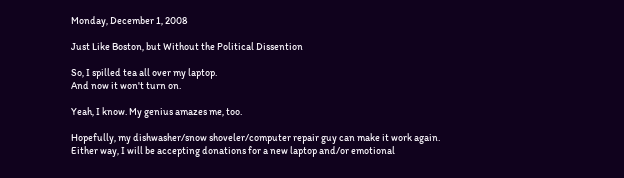Monday, December 1, 2008

Just Like Boston, but Without the Political Dissention

So, I spilled tea all over my laptop.
And now it won't turn on.

Yeah, I know. My genius amazes me, too.

Hopefully, my dishwasher/snow shoveler/computer repair guy can make it work again.
Either way, I will be accepting donations for a new laptop and/or emotional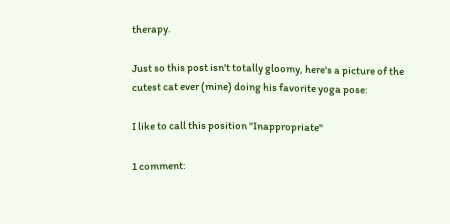therapy.

Just so this post isn't totally gloomy, here's a picture of the cutest cat ever (mine) doing his favorite yoga pose:

I like to call this position "Inappropriate"

1 comment: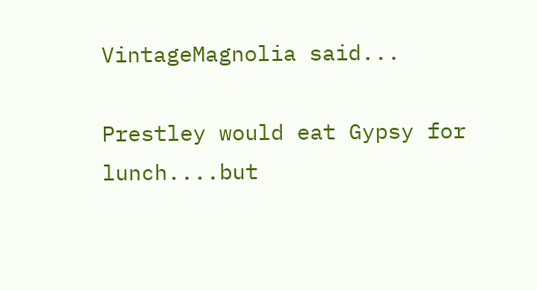VintageMagnolia said...

Prestley would eat Gypsy for lunch....but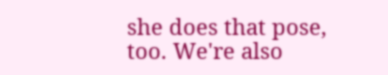she does that pose, too. We're also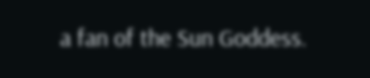a fan of the Sun Goddess.